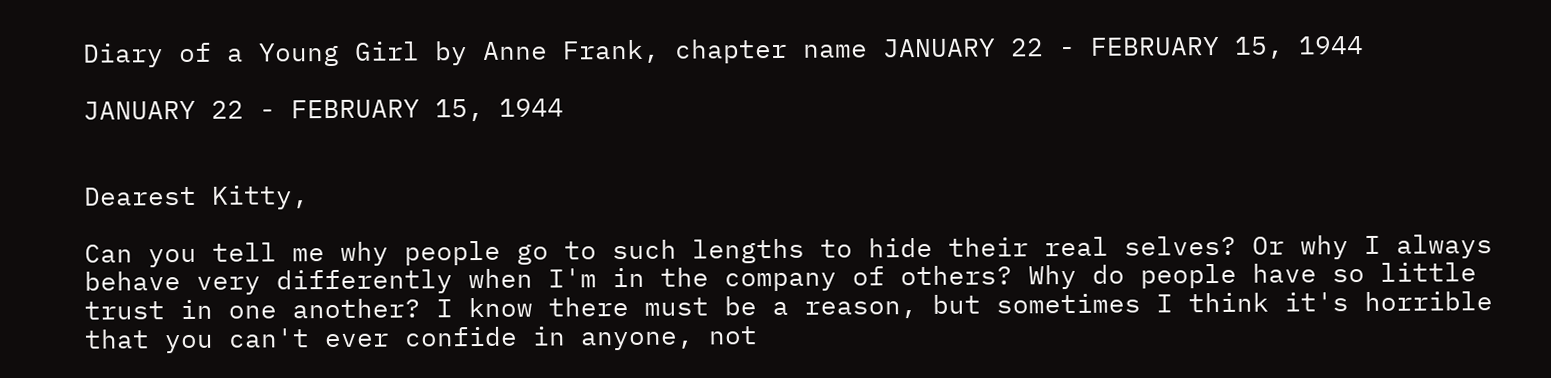Diary of a Young Girl by Anne Frank, chapter name JANUARY 22 - FEBRUARY 15, 1944

JANUARY 22 - FEBRUARY 15, 1944


Dearest Kitty,

Can you tell me why people go to such lengths to hide their real selves? Or why I always behave very differently when I'm in the company of others? Why do people have so little trust in one another? I know there must be a reason, but sometimes I think it's horrible that you can't ever confide in anyone, not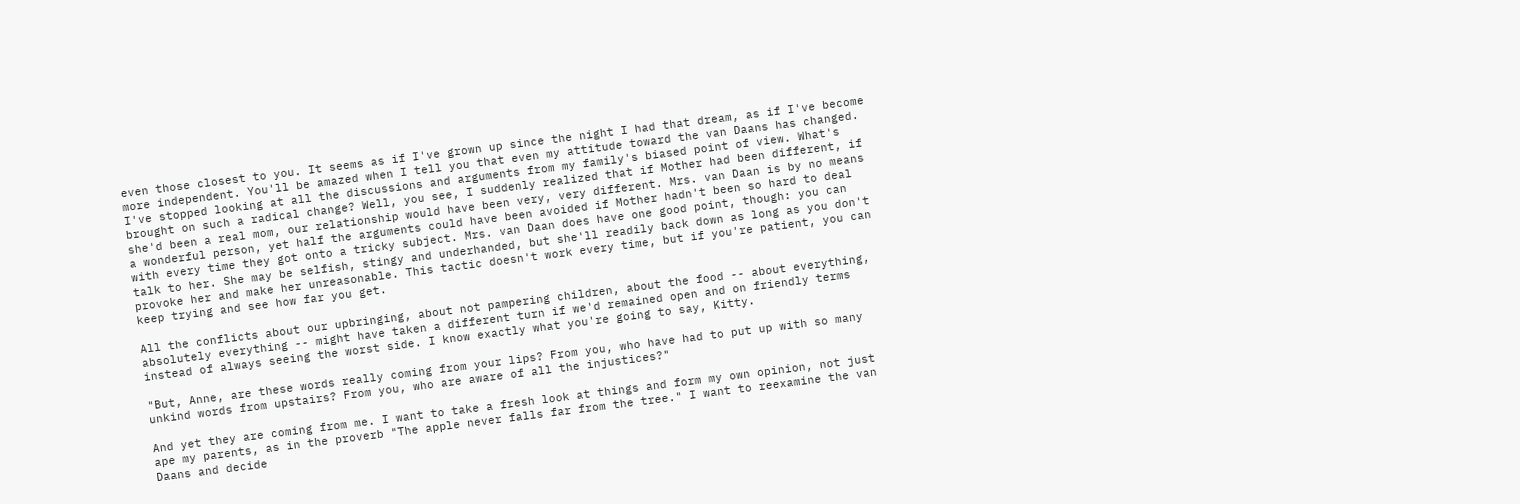even those closest to you. It seems as if I've grown up since the night I had that dream, as if I've become more independent. You'll be amazed when I tell you that even my attitude toward the van Daans has changed. I've stopped looking at all the discussions and arguments from my family's biased point of view. What's brought on such a radical change? Well, you see, I suddenly realized that if Mother had been different, if she'd been a real mom, our relationship would have been very, very different. Mrs. van Daan is by no means a wonderful person, yet half the arguments could have been avoided if Mother hadn't been so hard to deal with every time they got onto a tricky subject. Mrs. van Daan does have one good point, though: you can talk to her. She may be selfish, stingy and underhanded, but she'll readily back down as long as you don't provoke her and make her unreasonable. This tactic doesn't work every time, but if you're patient, you can keep trying and see how far you get.

All the conflicts about our upbringing, about not pampering children, about the food -- about everything, absolutely everything -- might have taken a different turn if we'd remained open and on friendly terms instead of always seeing the worst side. I know exactly what you're going to say, Kitty.

"But, Anne, are these words really coming from your lips? From you, who have had to put up with so many unkind words from upstairs? From you, who are aware of all the injustices?"

And yet they are coming from me. I want to take a fresh look at things and form my own opinion, not just ape my parents, as in the proverb "The apple never falls far from the tree." I want to reexamine the van Daans and decide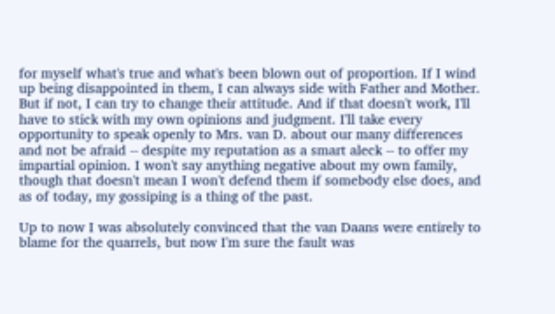for myself what's true and what's been blown out of proportion. If I wind up being disappointed in them, I can always side with Father and Mother. But if not, I can try to change their attitude. And if that doesn't work, I'll have to stick with my own opinions and judgment. I'll take every opportunity to speak openly to Mrs. van D. about our many differences and not be afraid -- despite my reputation as a smart aleck -- to offer my impartial opinion. I won't say anything negative about my own family, though that doesn't mean I won't defend them if somebody else does, and as of today, my gossiping is a thing of the past.

Up to now I was absolutely convinced that the van Daans were entirely to blame for the quarrels, but now I'm sure the fault was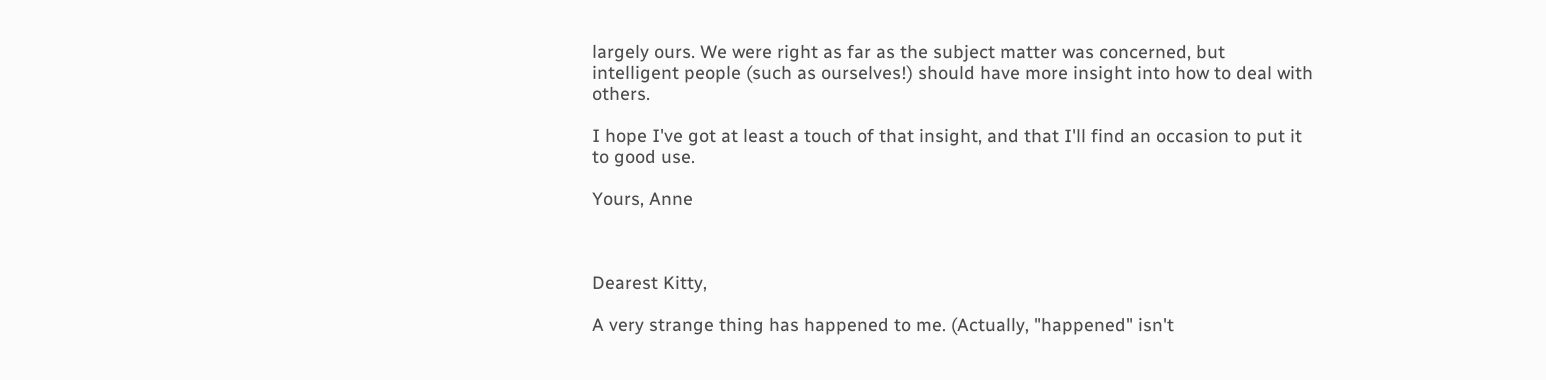largely ours. We were right as far as the subject matter was concerned, but intelligent people (such as ourselves!) should have more insight into how to deal with others.

I hope I've got at least a touch of that insight, and that I'll find an occasion to put it to good use.

Yours, Anne



Dearest Kitty,

A very strange thing has happened to me. (Actually, "happened" isn't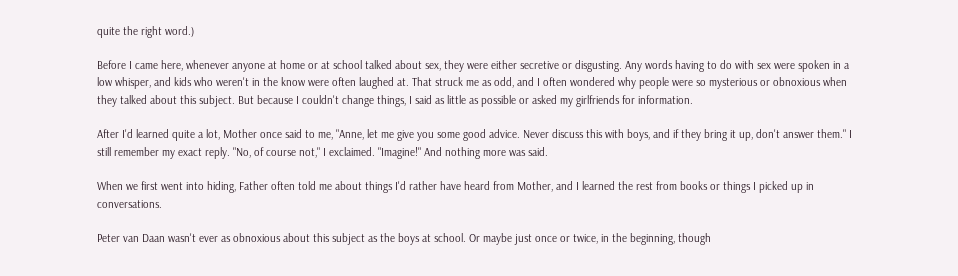quite the right word.)

Before I came here, whenever anyone at home or at school talked about sex, they were either secretive or disgusting. Any words having to do with sex were spoken in a low whisper, and kids who weren't in the know were often laughed at. That struck me as odd, and I often wondered why people were so mysterious or obnoxious when they talked about this subject. But because I couldn't change things, I said as little as possible or asked my girlfriends for information.

After I'd learned quite a lot, Mother once said to me, "Anne, let me give you some good advice. Never discuss this with boys, and if they bring it up, don't answer them." I still remember my exact reply. "No, of course not," I exclaimed. "Imagine!" And nothing more was said.

When we first went into hiding, Father often told me about things I'd rather have heard from Mother, and I learned the rest from books or things I picked up in conversations.

Peter van Daan wasn't ever as obnoxious about this subject as the boys at school. Or maybe just once or twice, in the beginning, though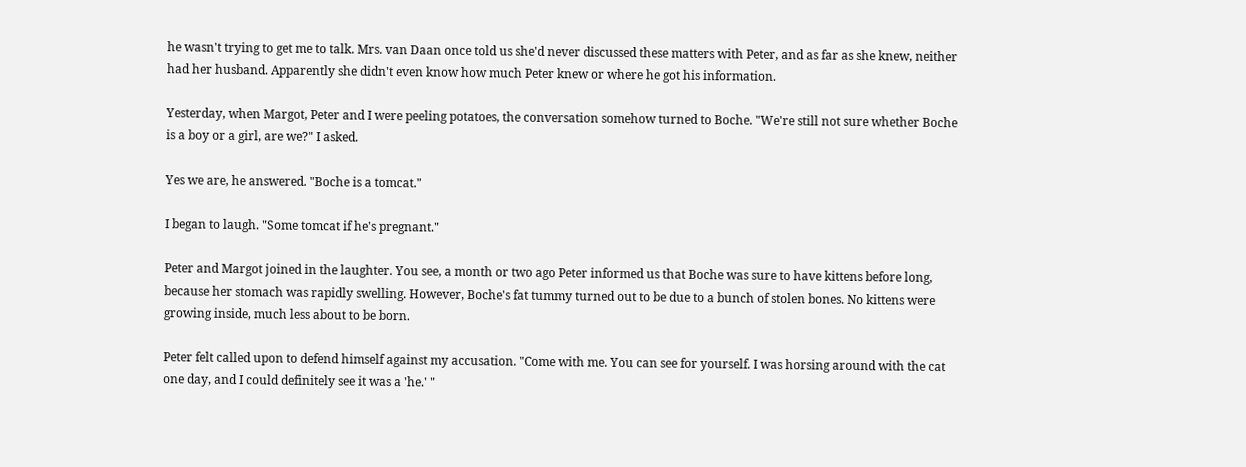he wasn't trying to get me to talk. Mrs. van Daan once told us she'd never discussed these matters with Peter, and as far as she knew, neither had her husband. Apparently she didn't even know how much Peter knew or where he got his information.

Yesterday, when Margot, Peter and I were peeling potatoes, the conversation somehow turned to Boche. "We're still not sure whether Boche is a boy or a girl, are we?" I asked.

Yes we are, he answered. "Boche is a tomcat."

I began to laugh. "Some tomcat if he's pregnant."

Peter and Margot joined in the laughter. You see, a month or two ago Peter informed us that Boche was sure to have kittens before long, because her stomach was rapidly swelling. However, Boche's fat tummy turned out to be due to a bunch of stolen bones. No kittens were growing inside, much less about to be born.

Peter felt called upon to defend himself against my accusation. "Come with me. You can see for yourself. I was horsing around with the cat one day, and I could definitely see it was a 'he.' "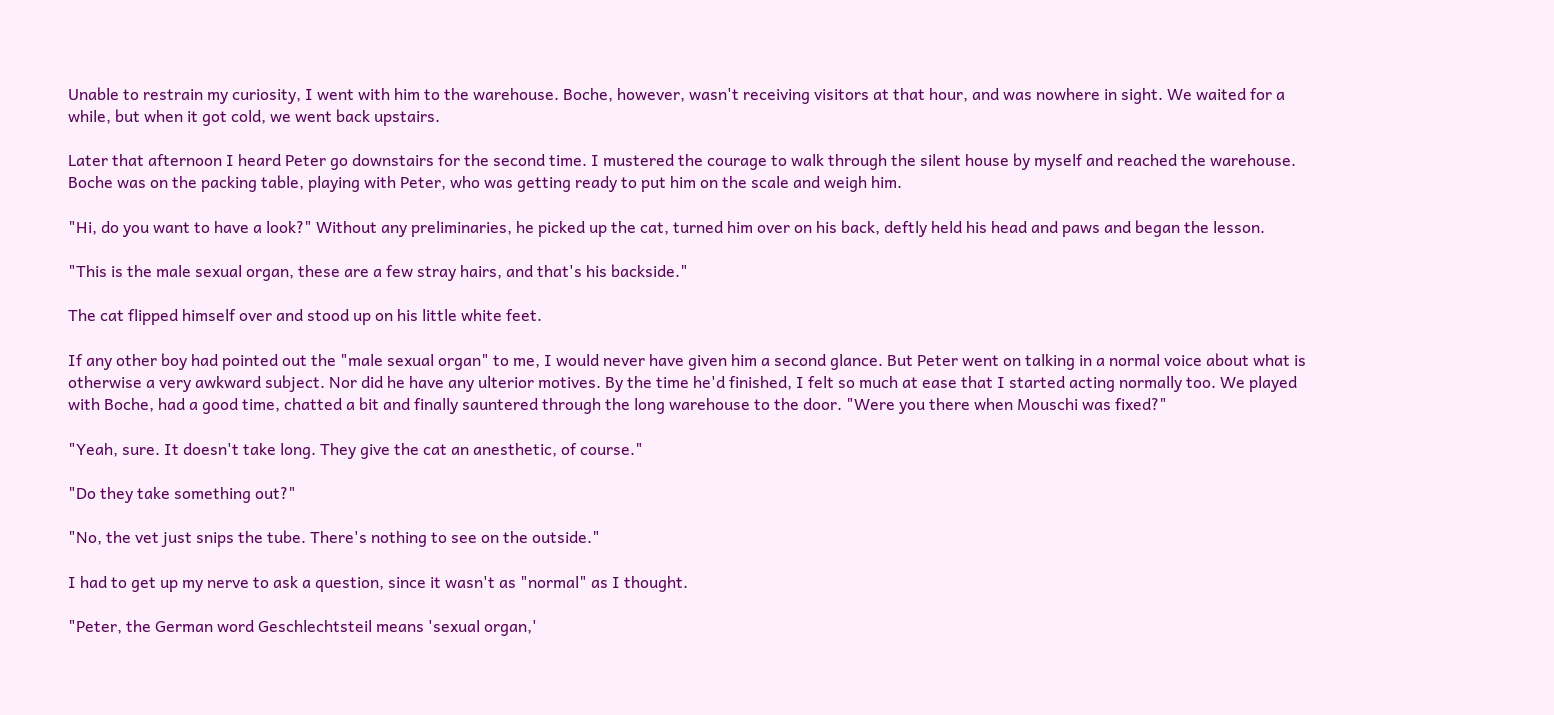Unable to restrain my curiosity, I went with him to the warehouse. Boche, however, wasn't receiving visitors at that hour, and was nowhere in sight. We waited for a while, but when it got cold, we went back upstairs.

Later that afternoon I heard Peter go downstairs for the second time. I mustered the courage to walk through the silent house by myself and reached the warehouse. Boche was on the packing table, playing with Peter, who was getting ready to put him on the scale and weigh him.

"Hi, do you want to have a look?" Without any preliminaries, he picked up the cat, turned him over on his back, deftly held his head and paws and began the lesson.

"This is the male sexual organ, these are a few stray hairs, and that's his backside."

The cat flipped himself over and stood up on his little white feet.

If any other boy had pointed out the "male sexual organ" to me, I would never have given him a second glance. But Peter went on talking in a normal voice about what is otherwise a very awkward subject. Nor did he have any ulterior motives. By the time he'd finished, I felt so much at ease that I started acting normally too. We played with Boche, had a good time, chatted a bit and finally sauntered through the long warehouse to the door. "Were you there when Mouschi was fixed?"

"Yeah, sure. It doesn't take long. They give the cat an anesthetic, of course."

"Do they take something out?"

"No, the vet just snips the tube. There's nothing to see on the outside."

I had to get up my nerve to ask a question, since it wasn't as "normal" as I thought.

"Peter, the German word Geschlechtsteil means 'sexual organ,'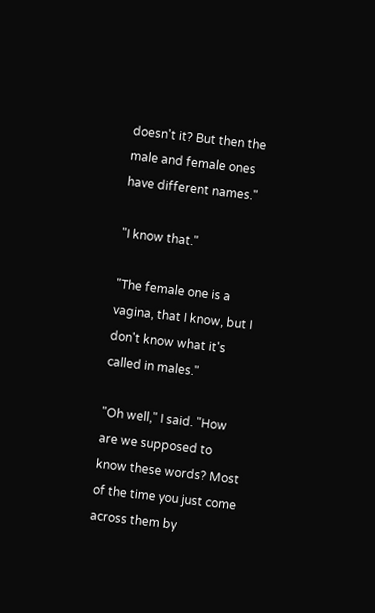doesn't it? But then the male and female ones have different names."

"I know that."

"The female one is a vagina, that I know, but I don't know what it's called in males."

"Oh well," I said. "How are we supposed to know these words? Most of the time you just come across them by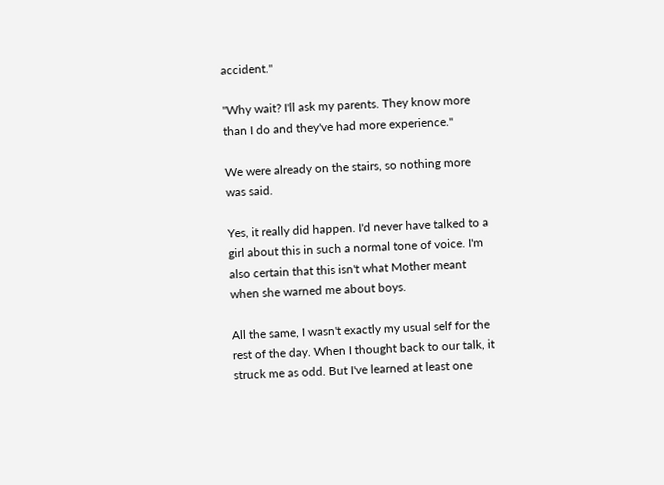accident."

"Why wait? I'll ask my parents. They know more than I do and they've had more experience."

We were already on the stairs, so nothing more was said.

Yes, it really did happen. I'd never have talked to a girl about this in such a normal tone of voice. I'm also certain that this isn't what Mother meant when she warned me about boys.

All the same, I wasn't exactly my usual self for the rest of the day. When I thought back to our talk, it struck me as odd. But I've learned at least one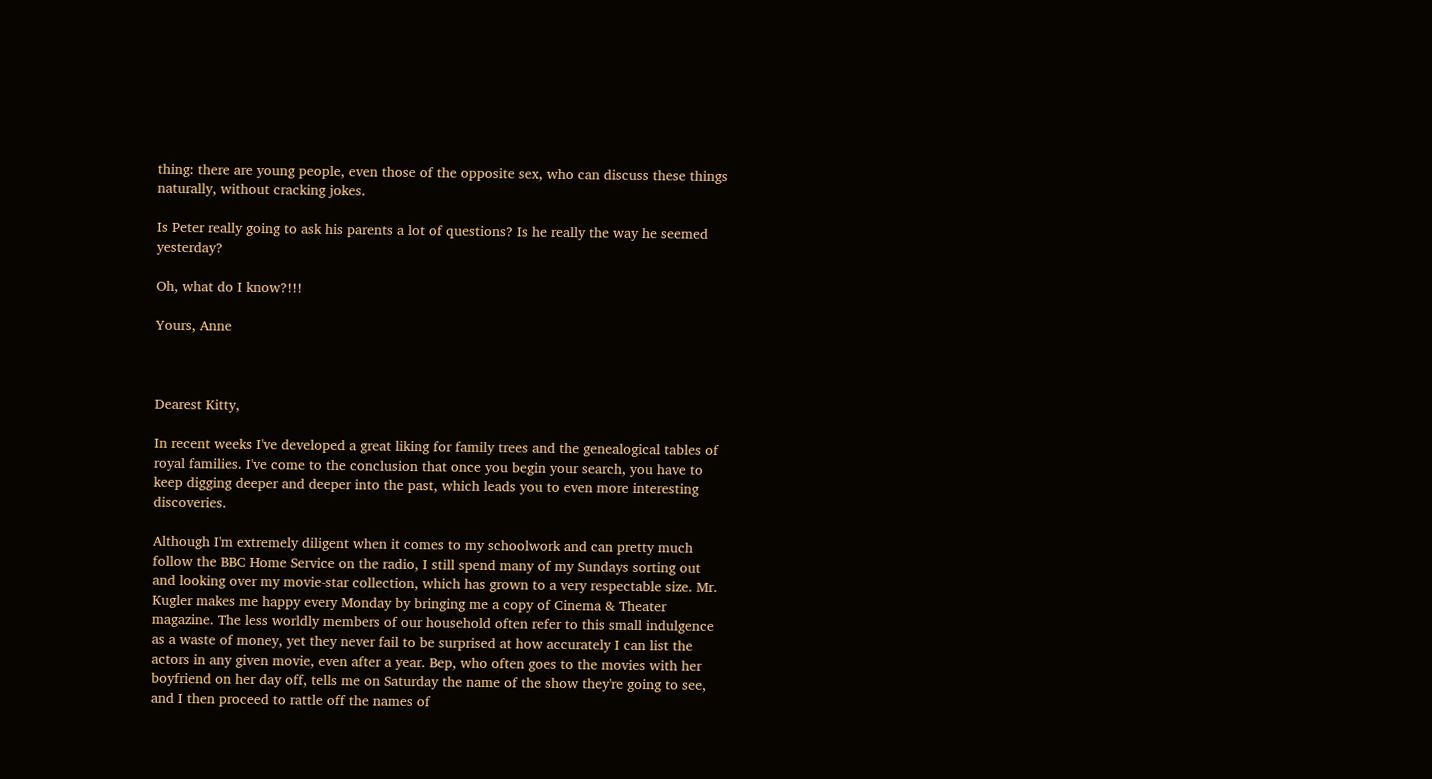thing: there are young people, even those of the opposite sex, who can discuss these things naturally, without cracking jokes.

Is Peter really going to ask his parents a lot of questions? Is he really the way he seemed yesterday?

Oh, what do I know?!!!

Yours, Anne



Dearest Kitty,

In recent weeks I've developed a great liking for family trees and the genealogical tables of royal families. I've come to the conclusion that once you begin your search, you have to keep digging deeper and deeper into the past, which leads you to even more interesting discoveries.

Although I'm extremely diligent when it comes to my schoolwork and can pretty much follow the BBC Home Service on the radio, I still spend many of my Sundays sorting out and looking over my movie-star collection, which has grown to a very respectable size. Mr. Kugler makes me happy every Monday by bringing me a copy of Cinema & Theater magazine. The less worldly members of our household often refer to this small indulgence as a waste of money, yet they never fail to be surprised at how accurately I can list the actors in any given movie, even after a year. Bep, who often goes to the movies with her boyfriend on her day off, tells me on Saturday the name of the show they're going to see, and I then proceed to rattle off the names of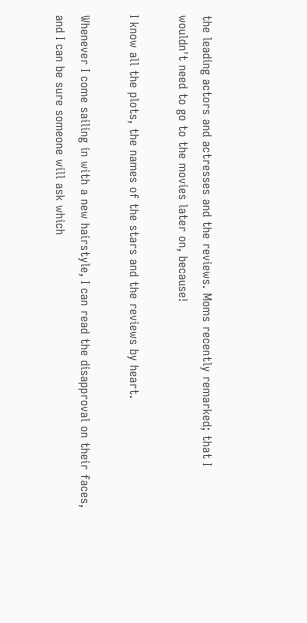the leading actors and actresses and the reviews. Moms recently remarked; that I wouldn't need to go to the movies later on, because!

I know all the plots, the names of the stars and the reviews by heart.

Whenever I come sailing in with a new hairstyle, I can read the disapproval on their faces, and I can be sure someone will ask which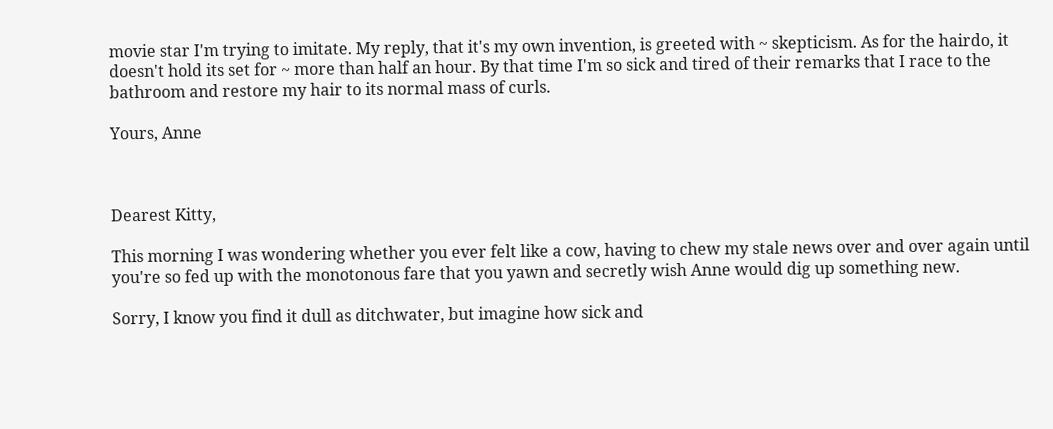movie star I'm trying to imitate. My reply, that it's my own invention, is greeted with ~ skepticism. As for the hairdo, it doesn't hold its set for ~ more than half an hour. By that time I'm so sick and tired of their remarks that I race to the bathroom and restore my hair to its normal mass of curls.

Yours, Anne



Dearest Kitty,

This morning I was wondering whether you ever felt like a cow, having to chew my stale news over and over again until you're so fed up with the monotonous fare that you yawn and secretly wish Anne would dig up something new.

Sorry, I know you find it dull as ditchwater, but imagine how sick and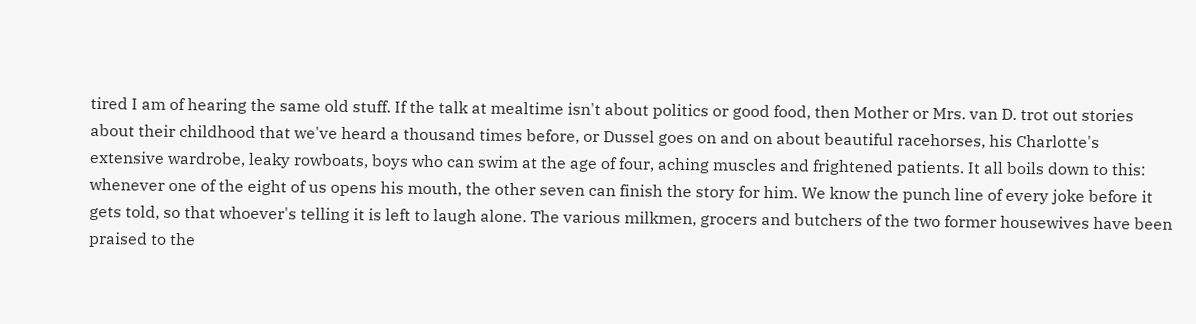tired I am of hearing the same old stuff. If the talk at mealtime isn't about politics or good food, then Mother or Mrs. van D. trot out stories about their childhood that we've heard a thousand times before, or Dussel goes on and on about beautiful racehorses, his Charlotte's extensive wardrobe, leaky rowboats, boys who can swim at the age of four, aching muscles and frightened patients. It all boils down to this: whenever one of the eight of us opens his mouth, the other seven can finish the story for him. We know the punch line of every joke before it gets told, so that whoever's telling it is left to laugh alone. The various milkmen, grocers and butchers of the two former housewives have been praised to the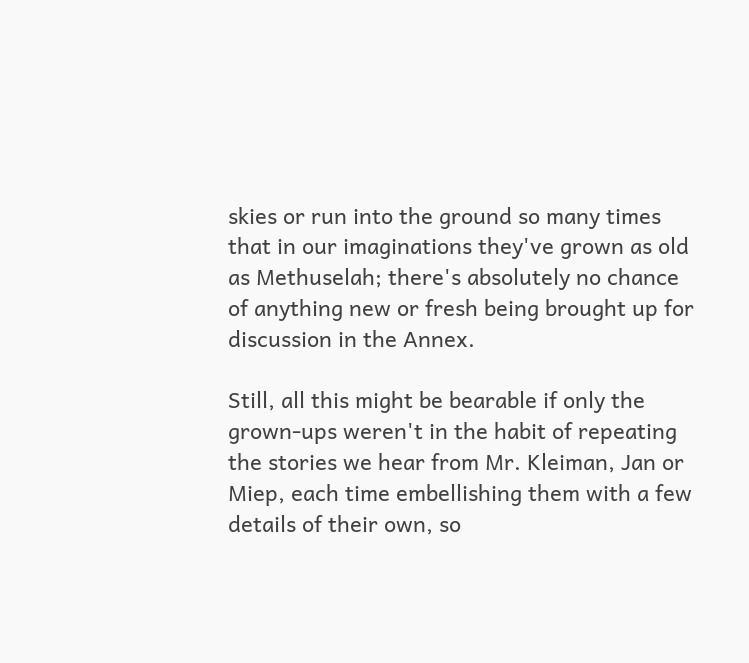skies or run into the ground so many times that in our imaginations they've grown as old as Methuselah; there's absolutely no chance of anything new or fresh being brought up for discussion in the Annex.

Still, all this might be bearable if only the grown-ups weren't in the habit of repeating the stories we hear from Mr. Kleiman, Jan or Miep, each time embellishing them with a few details of their own, so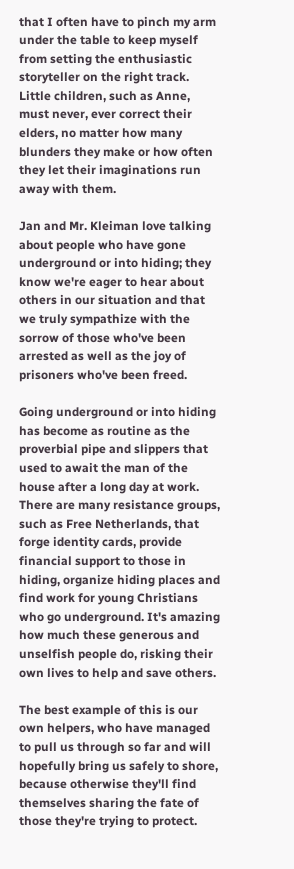that I often have to pinch my arm under the table to keep myself from setting the enthusiastic storyteller on the right track. Little children, such as Anne, must never, ever correct their elders, no matter how many blunders they make or how often they let their imaginations run away with them.

Jan and Mr. Kleiman love talking about people who have gone underground or into hiding; they know we're eager to hear about others in our situation and that we truly sympathize with the sorrow of those who've been arrested as well as the joy of prisoners who've been freed.

Going underground or into hiding has become as routine as the proverbial pipe and slippers that used to await the man of the house after a long day at work. There are many resistance groups, such as Free Netherlands, that forge identity cards, provide financial support to those in hiding, organize hiding places and find work for young Christians who go underground. It's amazing how much these generous and unselfish people do, risking their own lives to help and save others.

The best example of this is our own helpers, who have managed to pull us through so far and will hopefully bring us safely to shore, because otherwise they'll find themselves sharing the fate of those they're trying to protect.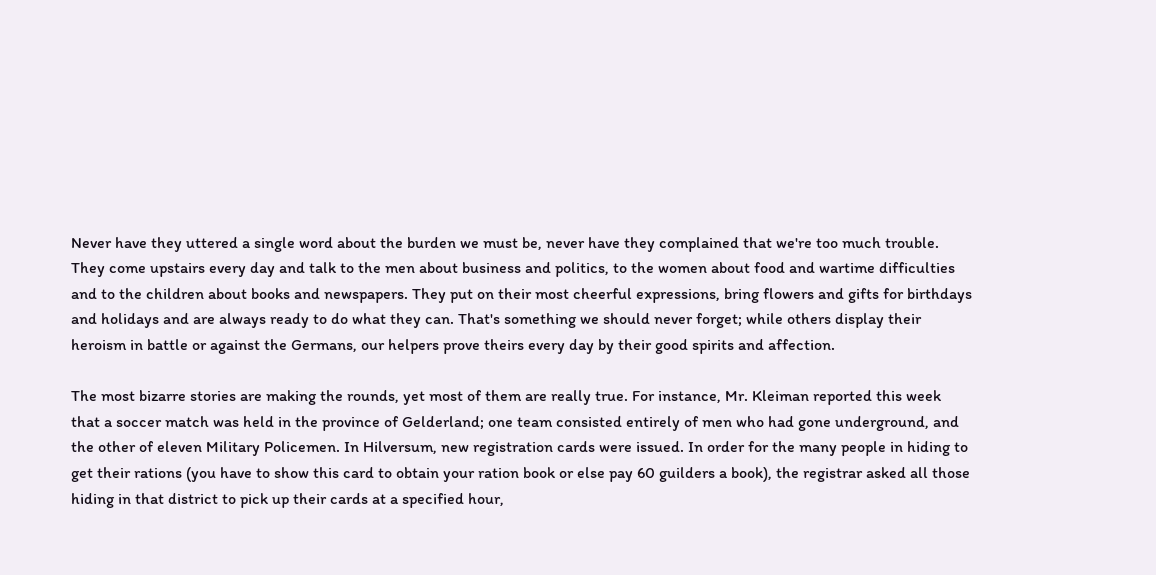Never have they uttered a single word about the burden we must be, never have they complained that we're too much trouble. They come upstairs every day and talk to the men about business and politics, to the women about food and wartime difficulties and to the children about books and newspapers. They put on their most cheerful expressions, bring flowers and gifts for birthdays and holidays and are always ready to do what they can. That's something we should never forget; while others display their heroism in battle or against the Germans, our helpers prove theirs every day by their good spirits and affection.

The most bizarre stories are making the rounds, yet most of them are really true. For instance, Mr. Kleiman reported this week that a soccer match was held in the province of Gelderland; one team consisted entirely of men who had gone underground, and the other of eleven Military Policemen. In Hilversum, new registration cards were issued. In order for the many people in hiding to get their rations (you have to show this card to obtain your ration book or else pay 60 guilders a book), the registrar asked all those hiding in that district to pick up their cards at a specified hour,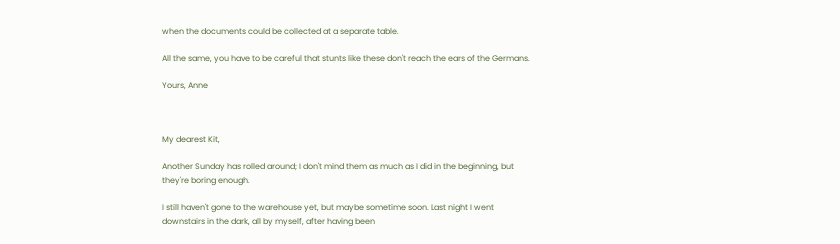when the documents could be collected at a separate table.

All the same, you have to be careful that stunts like these don't reach the ears of the Germans.

Yours, Anne



My dearest Kit,

Another Sunday has rolled around; I don't mind them as much as I did in the beginning, but they're boring enough.

I still haven't gone to the warehouse yet, but maybe sometime soon. Last night I went downstairs in the dark, all by myself, after having been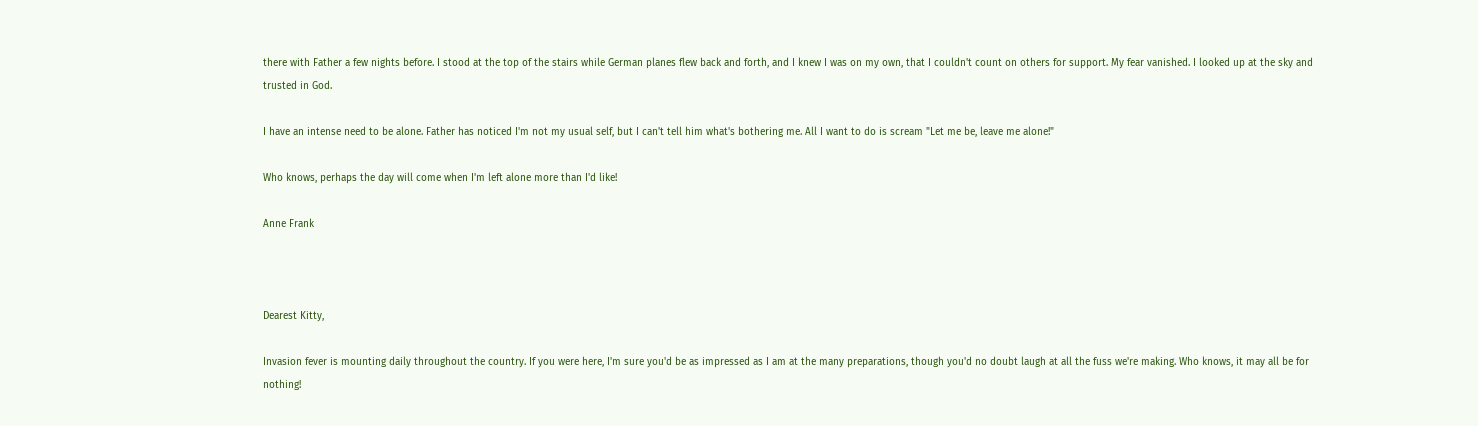there with Father a few nights before. I stood at the top of the stairs while German planes flew back and forth, and I knew I was on my own, that I couldn't count on others for support. My fear vanished. I looked up at the sky and trusted in God.

I have an intense need to be alone. Father has noticed I'm not my usual self, but I can't tell him what's bothering me. All I want to do is scream "Let me be, leave me alone!"

Who knows, perhaps the day will come when I'm left alone more than I'd like!

Anne Frank



Dearest Kitty,

Invasion fever is mounting daily throughout the country. If you were here, I'm sure you'd be as impressed as I am at the many preparations, though you'd no doubt laugh at all the fuss we're making. Who knows, it may all be for nothing!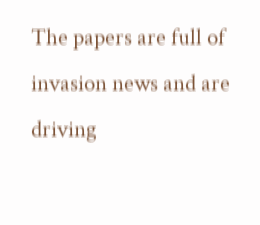The papers are full of invasion news and are driving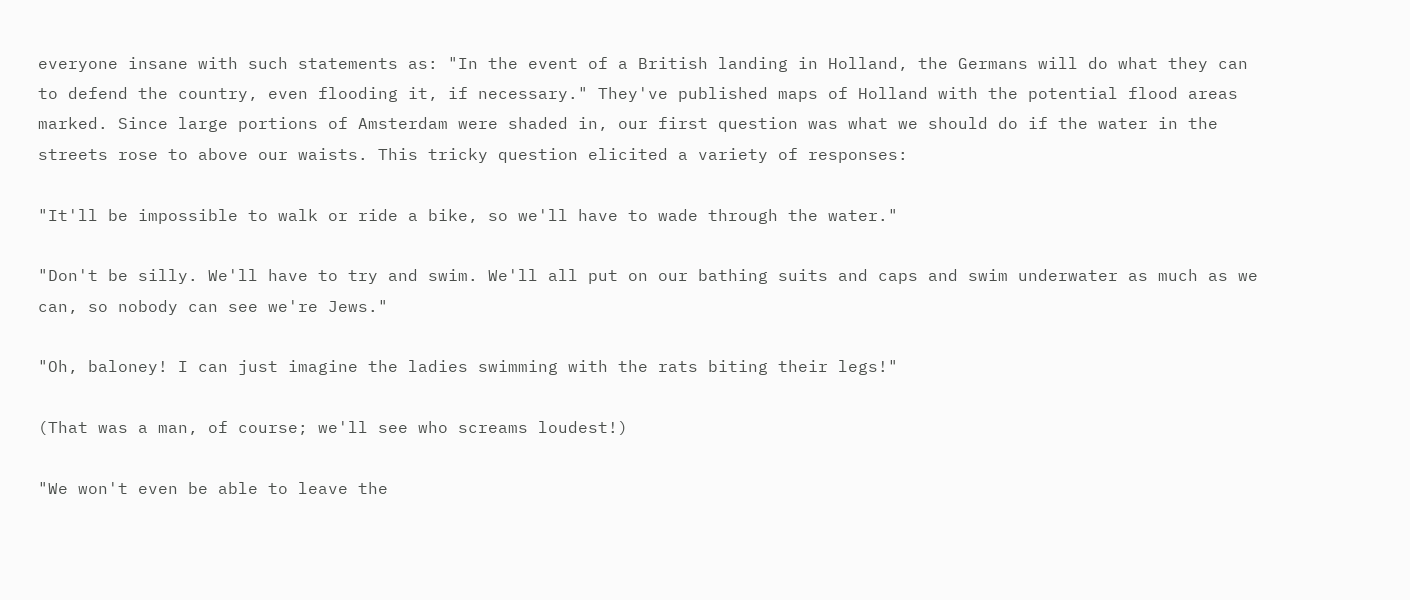everyone insane with such statements as: "In the event of a British landing in Holland, the Germans will do what they can to defend the country, even flooding it, if necessary." They've published maps of Holland with the potential flood areas marked. Since large portions of Amsterdam were shaded in, our first question was what we should do if the water in the streets rose to above our waists. This tricky question elicited a variety of responses:

"It'll be impossible to walk or ride a bike, so we'll have to wade through the water."

"Don't be silly. We'll have to try and swim. We'll all put on our bathing suits and caps and swim underwater as much as we can, so nobody can see we're Jews."

"Oh, baloney! I can just imagine the ladies swimming with the rats biting their legs!"

(That was a man, of course; we'll see who screams loudest!)

"We won't even be able to leave the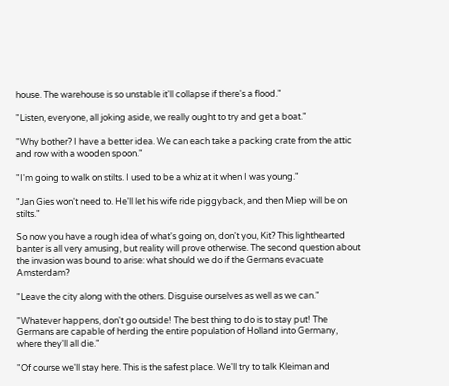house. The warehouse is so unstable it'll collapse if there's a flood."

"Listen, everyone, all joking aside, we really ought to try and get a boat."

"Why bother? I have a better idea. We can each take a packing crate from the attic and row with a wooden spoon."

"I'm going to walk on stilts. I used to be a whiz at it when I was young."

"Jan Gies won't need to. He'll let his wife ride piggyback, and then Miep will be on stilts."

So now you have a rough idea of what's going on, don't you, Kit? This lighthearted banter is all very amusing, but reality will prove otherwise. The second question about the invasion was bound to arise: what should we do if the Germans evacuate Amsterdam?

"Leave the city along with the others. Disguise ourselves as well as we can."

"Whatever happens, don't go outside! The best thing to do is to stay put! The Germans are capable of herding the entire population of Holland into Germany, where they'll all die."

"Of course we'll stay here. This is the safest place. We'll try to talk Kleiman and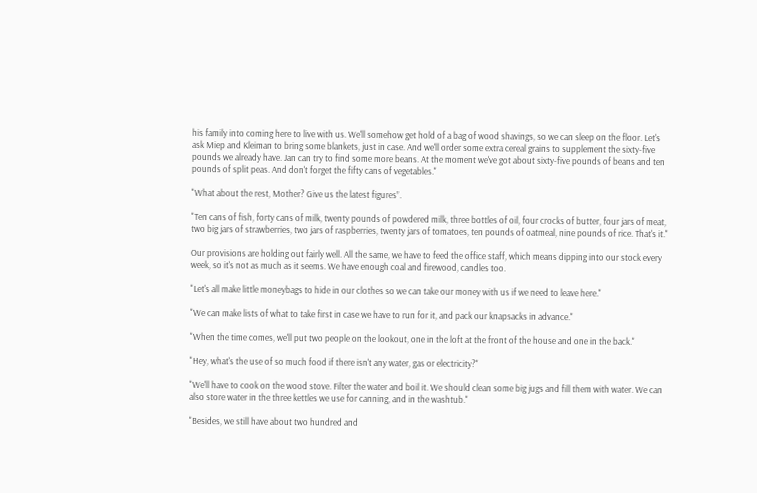his family into coming here to live with us. We'll somehow get hold of a bag of wood shavings, so we can sleep on the floor. Let's ask Miep and Kleiman to bring some blankets, just in case. And we'll order some extra cereal grains to supplement the sixty-five pounds we already have. Jan can try to find some more beans. At the moment we've got about sixty-five pounds of beans and ten pounds of split peas. And don't forget the fifty cans of vegetables."

"What about the rest, Mother? Give us the latest figures”.

"Ten cans of fish, forty cans of milk, twenty pounds of powdered milk, three bottles of oil, four crocks of butter, four jars of meat, two big jars of strawberries, two jars of raspberries, twenty jars of tomatoes, ten pounds of oatmeal, nine pounds of rice. That's it."

Our provisions are holding out fairly well. All the same, we have to feed the office staff, which means dipping into our stock every week, so it's not as much as it seems. We have enough coal and firewood, candles too.

"Let's all make little moneybags to hide in our clothes so we can take our money with us if we need to leave here."

"We can make lists of what to take first in case we have to run for it, and pack our knapsacks in advance."

"When the time comes, we'll put two people on the lookout, one in the loft at the front of the house and one in the back."

"Hey, what's the use of so much food if there isn't any water, gas or electricity?"

"We'll have to cook on the wood stove. Filter the water and boil it. We should clean some big jugs and fill them with water. We can also store water in the three kettles we use for canning, and in the washtub."

"Besides, we still have about two hundred and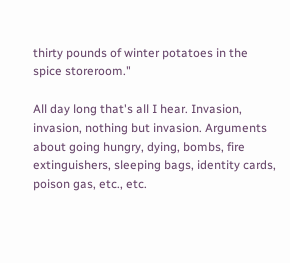thirty pounds of winter potatoes in the spice storeroom."

All day long that's all I hear. Invasion, invasion, nothing but invasion. Arguments about going hungry, dying, bombs, fire extinguishers, sleeping bags, identity cards, poison gas, etc., etc.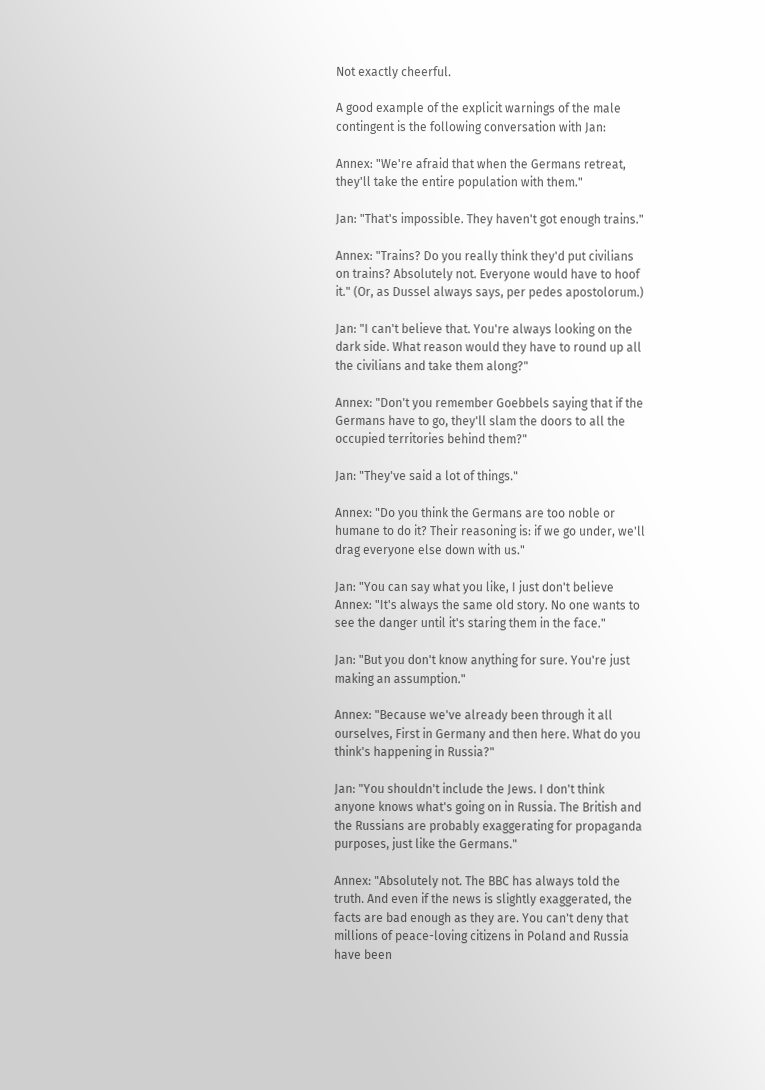Not exactly cheerful.

A good example of the explicit warnings of the male contingent is the following conversation with Jan:

Annex: "We're afraid that when the Germans retreat, they'll take the entire population with them."

Jan: "That's impossible. They haven't got enough trains."

Annex: "Trains? Do you really think they'd put civilians on trains? Absolutely not. Everyone would have to hoof it." (Or, as Dussel always says, per pedes apostolorum.)

Jan: "I can't believe that. You're always looking on the dark side. What reason would they have to round up all the civilians and take them along?"

Annex: "Don't you remember Goebbels saying that if the Germans have to go, they'll slam the doors to all the occupied territories behind them?"

Jan: "They've said a lot of things."

Annex: "Do you think the Germans are too noble or humane to do it? Their reasoning is: if we go under, we'll drag everyone else down with us."

Jan: "You can say what you like, I just don't believe Annex: "It's always the same old story. No one wants to see the danger until it's staring them in the face."

Jan: "But you don't know anything for sure. You're just making an assumption."

Annex: "Because we've already been through it all ourselves, First in Germany and then here. What do you think's happening in Russia?"

Jan: "You shouldn't include the Jews. I don't think anyone knows what's going on in Russia. The British and the Russians are probably exaggerating for propaganda purposes, just like the Germans."

Annex: "Absolutely not. The BBC has always told the truth. And even if the news is slightly exaggerated, the facts are bad enough as they are. You can't deny that millions of peace-loving citizens in Poland and Russia have been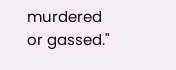murdered or gassed."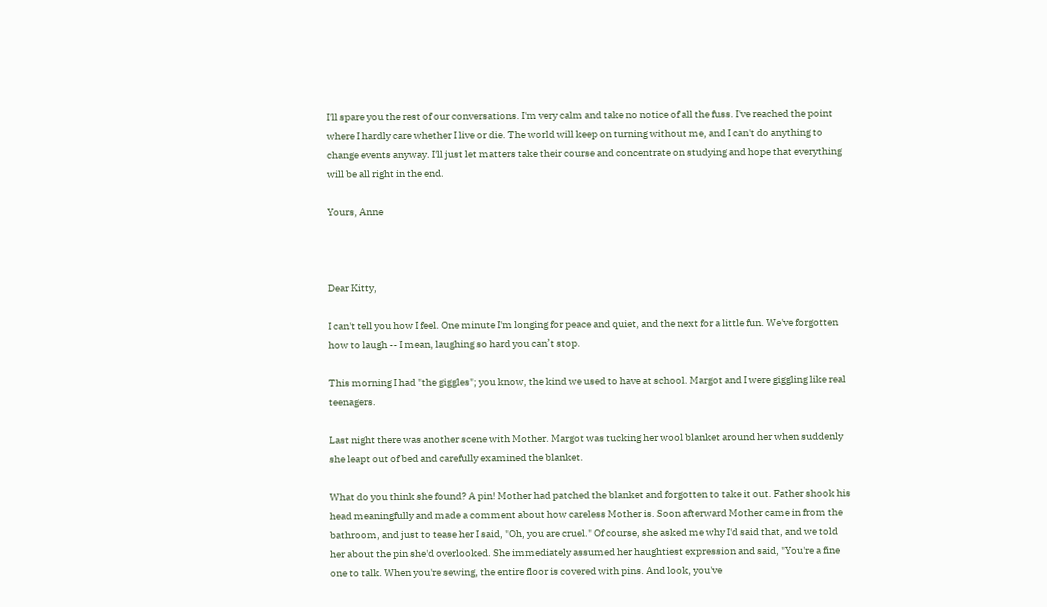I'll spare you the rest of our conversations. I'm very calm and take no notice of all the fuss. I've reached the point where I hardly care whether I live or die. The world will keep on turning without me, and I can't do anything to change events anyway. I'll just let matters take their course and concentrate on studying and hope that everything will be all right in the end.

Yours, Anne



Dear Kitty,

I can't tell you how I feel. One minute I'm longing for peace and quiet, and the next for a little fun. We've forgotten how to laugh -- I mean, laughing so hard you can’t stop.

This morning I had "the giggles"; you know, the kind we used to have at school. Margot and I were giggling like real teenagers.

Last night there was another scene with Mother. Margot was tucking her wool blanket around her when suddenly she leapt out of bed and carefully examined the blanket.

What do you think she found? A pin! Mother had patched the blanket and forgotten to take it out. Father shook his head meaningfully and made a comment about how careless Mother is. Soon afterward Mother came in from the bathroom, and just to tease her I said, "Oh, you are cruel." Of course, she asked me why I'd said that, and we told her about the pin she'd overlooked. She immediately assumed her haughtiest expression and said, "You're a fine one to talk. When you're sewing, the entire floor is covered with pins. And look, you've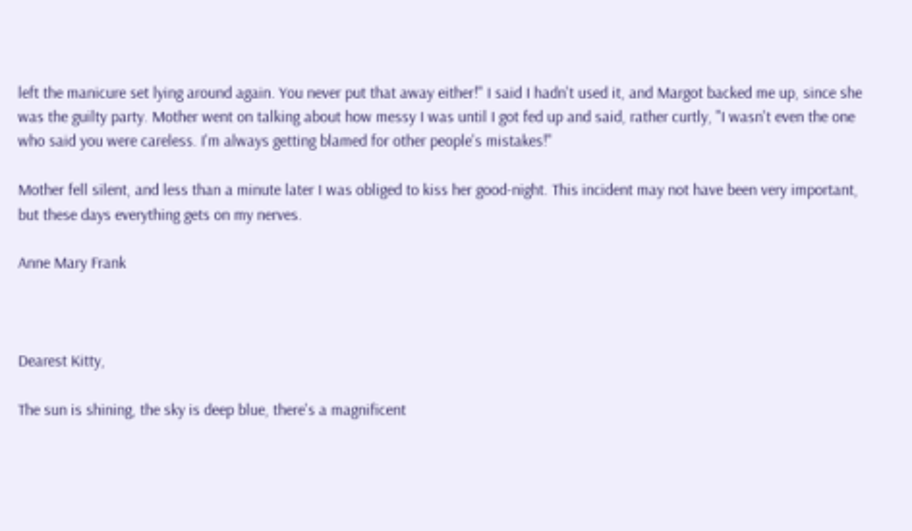left the manicure set lying around again. You never put that away either!" I said I hadn't used it, and Margot backed me up, since she was the guilty party. Mother went on talking about how messy I was until I got fed up and said, rather curtly, "I wasn't even the one who said you were careless. I'm always getting blamed for other people's mistakes!"

Mother fell silent, and less than a minute later I was obliged to kiss her good-night. This incident may not have been very important, but these days everything gets on my nerves.

Anne Mary Frank



Dearest Kitty,

The sun is shining, the sky is deep blue, there's a magnificent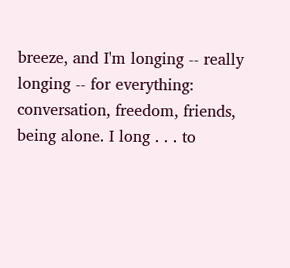breeze, and I'm longing -- really longing -- for everything: conversation, freedom, friends, being alone. I long . . . to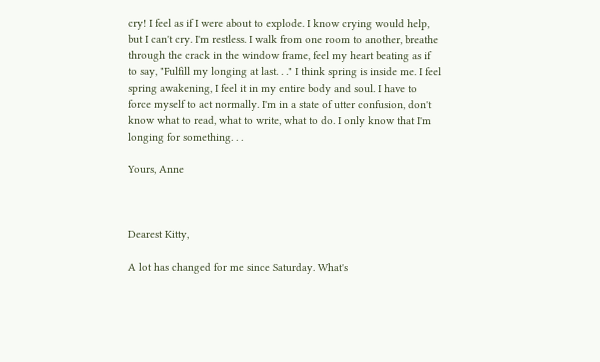cry! I feel as if I were about to explode. I know crying would help, but I can't cry. I'm restless. I walk from one room to another, breathe through the crack in the window frame, feel my heart beating as if to say, "Fulfill my longing at last. . ." I think spring is inside me. I feel spring awakening, I feel it in my entire body and soul. I have to force myself to act normally. I'm in a state of utter confusion, don't know what to read, what to write, what to do. I only know that I'm longing for something. . .

Yours, Anne



Dearest Kitty,

A lot has changed for me since Saturday. What's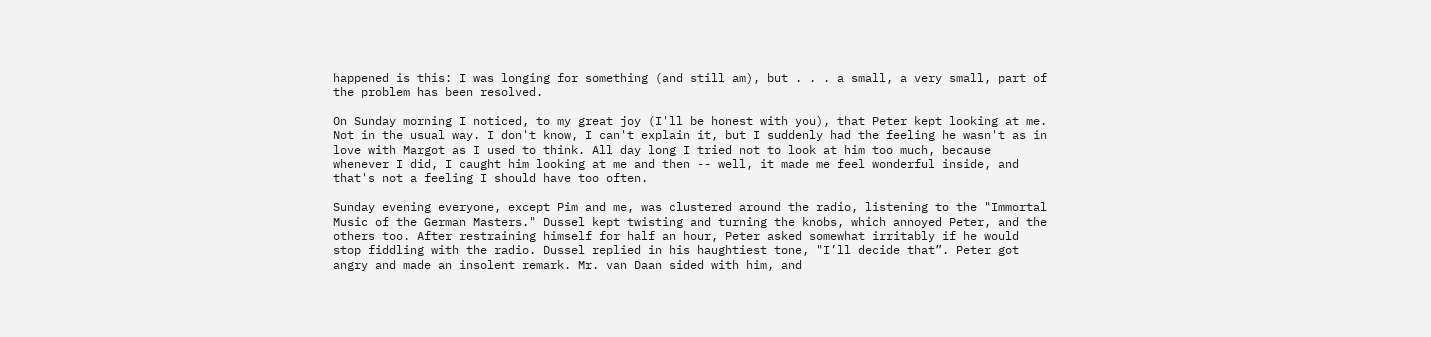happened is this: I was longing for something (and still am), but . . . a small, a very small, part of the problem has been resolved.

On Sunday morning I noticed, to my great joy (I'll be honest with you), that Peter kept looking at me. Not in the usual way. I don't know, I can't explain it, but I suddenly had the feeling he wasn't as in love with Margot as I used to think. All day long I tried not to look at him too much, because whenever I did, I caught him looking at me and then -- well, it made me feel wonderful inside, and that's not a feeling I should have too often.

Sunday evening everyone, except Pim and me, was clustered around the radio, listening to the "Immortal Music of the German Masters." Dussel kept twisting and turning the knobs, which annoyed Peter, and the others too. After restraining himself for half an hour, Peter asked somewhat irritably if he would stop fiddling with the radio. Dussel replied in his haughtiest tone, "I’ll decide that”. Peter got angry and made an insolent remark. Mr. van Daan sided with him, and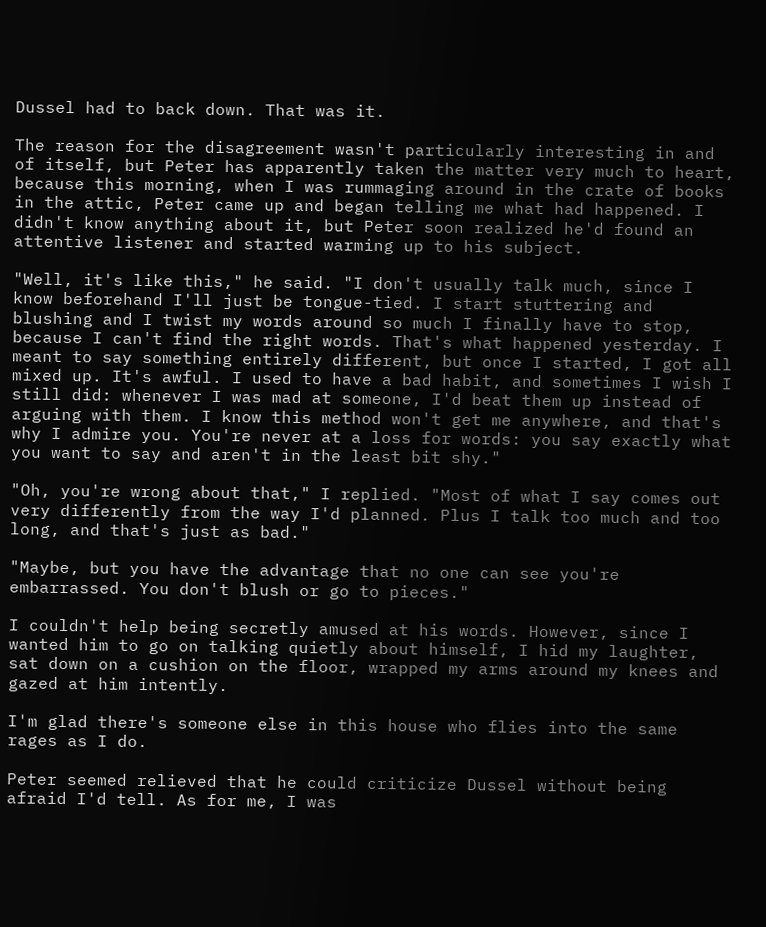Dussel had to back down. That was it.

The reason for the disagreement wasn't particularly interesting in and of itself, but Peter has apparently taken the matter very much to heart, because this morning, when I was rummaging around in the crate of books in the attic, Peter came up and began telling me what had happened. I didn't know anything about it, but Peter soon realized he'd found an attentive listener and started warming up to his subject.

"Well, it's like this," he said. "I don't usually talk much, since I know beforehand I'll just be tongue-tied. I start stuttering and blushing and I twist my words around so much I finally have to stop, because I can't find the right words. That's what happened yesterday. I meant to say something entirely different, but once I started, I got all mixed up. It's awful. I used to have a bad habit, and sometimes I wish I still did: whenever I was mad at someone, I'd beat them up instead of arguing with them. I know this method won't get me anywhere, and that's why I admire you. You're never at a loss for words: you say exactly what you want to say and aren't in the least bit shy."

"Oh, you're wrong about that," I replied. "Most of what I say comes out very differently from the way I'd planned. Plus I talk too much and too long, and that's just as bad."

"Maybe, but you have the advantage that no one can see you're embarrassed. You don't blush or go to pieces."

I couldn't help being secretly amused at his words. However, since I wanted him to go on talking quietly about himself, I hid my laughter, sat down on a cushion on the floor, wrapped my arms around my knees and gazed at him intently.

I'm glad there's someone else in this house who flies into the same rages as I do.

Peter seemed relieved that he could criticize Dussel without being afraid I'd tell. As for me, I was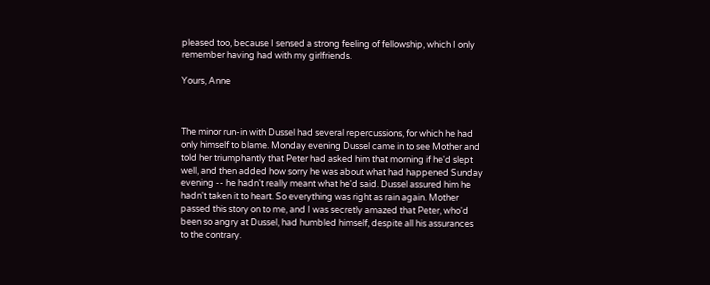pleased too, because I sensed a strong feeling of fellowship, which I only remember having had with my girlfriends.

Yours, Anne



The minor run-in with Dussel had several repercussions, for which he had only himself to blame. Monday evening Dussel came in to see Mother and told her triumphantly that Peter had asked him that morning if he'd slept well, and then added how sorry he was about what had happened Sunday evening -- he hadn't really meant what he'd said. Dussel assured him he hadn't taken it to heart. So everything was right as rain again. Mother passed this story on to me, and I was secretly amazed that Peter, who'd been so angry at Dussel, had humbled himself, despite all his assurances to the contrary.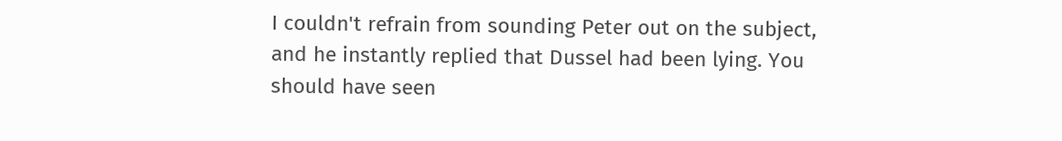I couldn't refrain from sounding Peter out on the subject, and he instantly replied that Dussel had been lying. You should have seen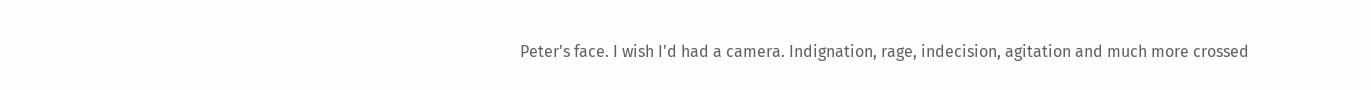Peter's face. I wish I'd had a camera. Indignation, rage, indecision, agitation and much more crossed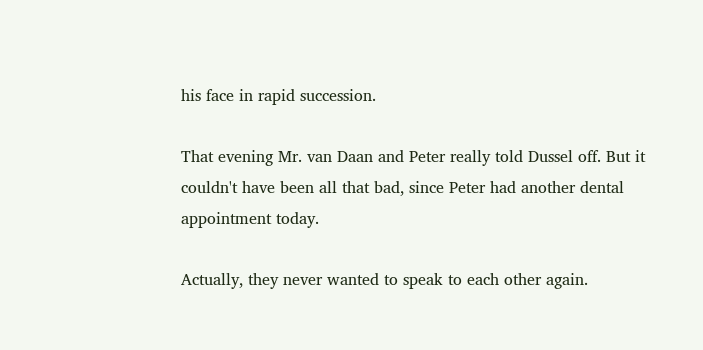his face in rapid succession.

That evening Mr. van Daan and Peter really told Dussel off. But it couldn't have been all that bad, since Peter had another dental appointment today.

Actually, they never wanted to speak to each other again.